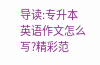导读:专升本英语作文怎么写?精彩范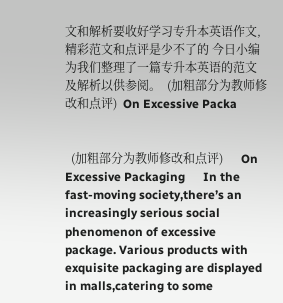文和解析要收好学习专升本英语作文,精彩范文和点评是少不了的 今日小编为我们整理了一篇专升本英语的范文及解析以供参阅。  (加粗部分为教师修改和点评)  On Excessive Packa


  (加粗部分为教师修改和点评)      On Excessive Packaging      In the fast-moving society,there’s an increasingly serious social phenomenon of excessive package. Various products with exquisite packaging are displayed in malls,catering to some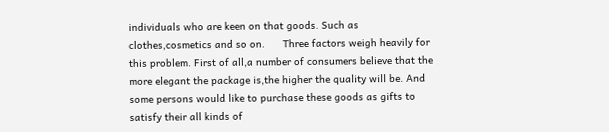individuals who are keen on that goods. Such as clothes,cosmetics and so on.      Three factors weigh heavily for this problem. First of all,a number of consumers believe that the more elegant the package is,the higher the quality will be. And some persons would like to purchase these goods as gifts to satisfy their all kinds of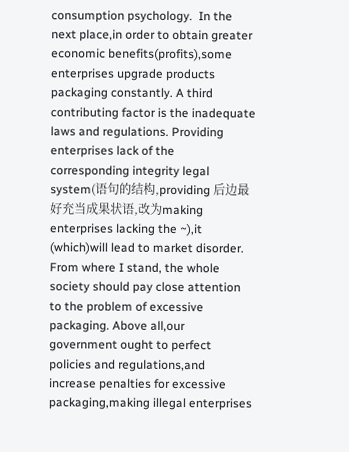consumption psychology.  In the next place,in order to obtain greater economic benefits(profits),some enterprises upgrade products packaging constantly. A third contributing factor is the inadequate laws and regulations. Providing enterprises lack of the corresponding integrity legal system(语句的结构,providing 后边最好充当成果状语,改为making enterprises lacking the ~),it (which)will lead to market disorder.      From where I stand, the whole society should pay close attention to the problem of excessive packaging. Above all,our government ought to perfect policies and regulations,and increase penalties for excessive packaging,making illegal enterprises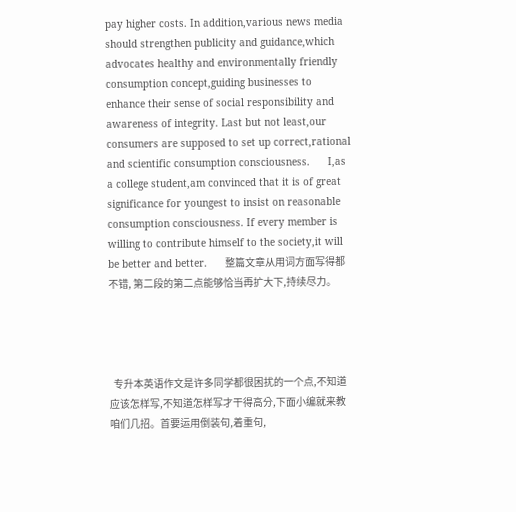pay higher costs. In addition,various news media should strengthen publicity and guidance,which advocates healthy and environmentally friendly consumption concept,guiding businesses to enhance their sense of social responsibility and awareness of integrity. Last but not least,our consumers are supposed to set up correct,rational and scientific consumption consciousness.      I,as a college student,am convinced that it is of great significance for youngest to insist on reasonable consumption consciousness. If every member is willing to contribute himself to the society,it will be better and better.      整篇文章从用词方面写得都不错, 第二段的第二点能够恰当再扩大下,持续尽力。




  专升本英语作文是许多同学都很困扰的一个点,不知道应该怎样写,不知道怎样写才干得高分,下面小编就来教咱们几招。首要运用倒装句,着重句,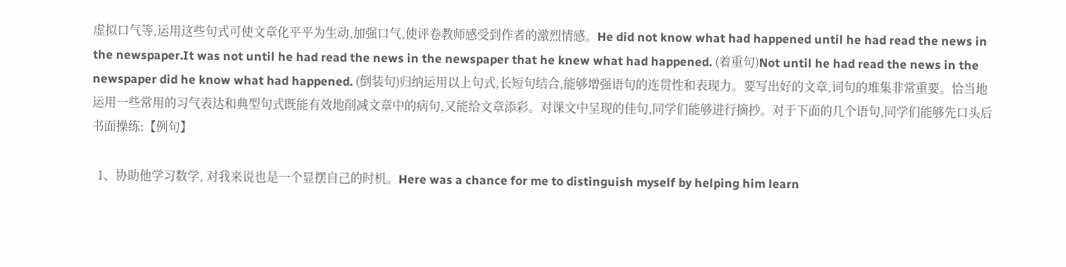虚拟口气等,运用这些句式可使文章化平平为生动,加强口气,使评卷教师感受到作者的激烈情感。He did not know what had happened until he had read the news in the newspaper.It was not until he had read the news in the newspaper that he knew what had happened. (着重句)Not until he had read the news in the newspaper did he know what had happened. (倒装句)归纳运用以上句式,长短句结合,能够增强语句的连贯性和表现力。要写出好的文章,词句的堆集非常重要。恰当地运用一些常用的习气表达和典型句式既能有效地削减文章中的病句,又能给文章添彩。对课文中呈现的佳句,同学们能够进行摘抄。对于下面的几个语句,同学们能够先口头后书面操练:【例句】

  1、协助他学习数学, 对我来说也是一个显摆自己的时机。Here was a chance for me to distinguish myself by helping him learn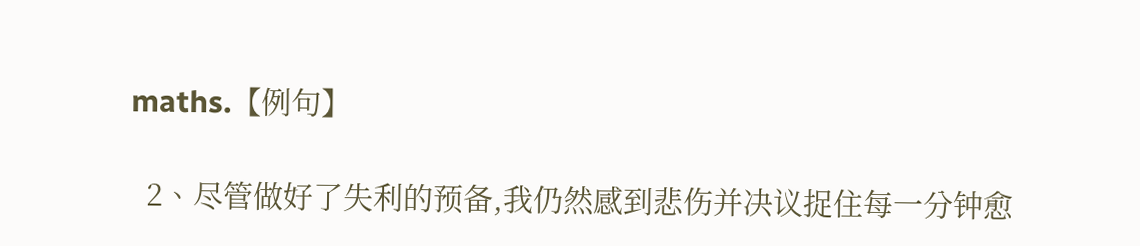maths.【例句】

  2、尽管做好了失利的预备,我仍然感到悲伤并决议捉住每一分钟愈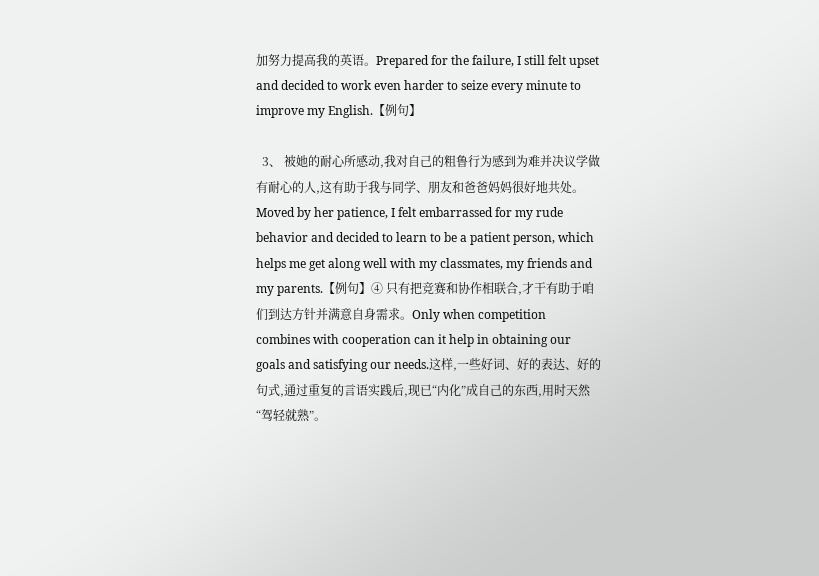加努力提高我的英语。Prepared for the failure, I still felt upset and decided to work even harder to seize every minute to improve my English.【例句】

  3、 被她的耐心所感动,我对自己的粗鲁行为感到为难并决议学做有耐心的人,这有助于我与同学、朋友和爸爸妈妈很好地共处。Moved by her patience, I felt embarrassed for my rude behavior and decided to learn to be a patient person, which helps me get along well with my classmates, my friends and my parents.【例句】④ 只有把竞赛和协作相联合,才干有助于咱们到达方针并满意自身需求。Only when competition combines with cooperation can it help in obtaining our goals and satisfying our needs.这样,一些好词、好的表达、好的句式,通过重复的言语实践后,现已“内化”成自己的东西,用时天然“驾轻就熟”。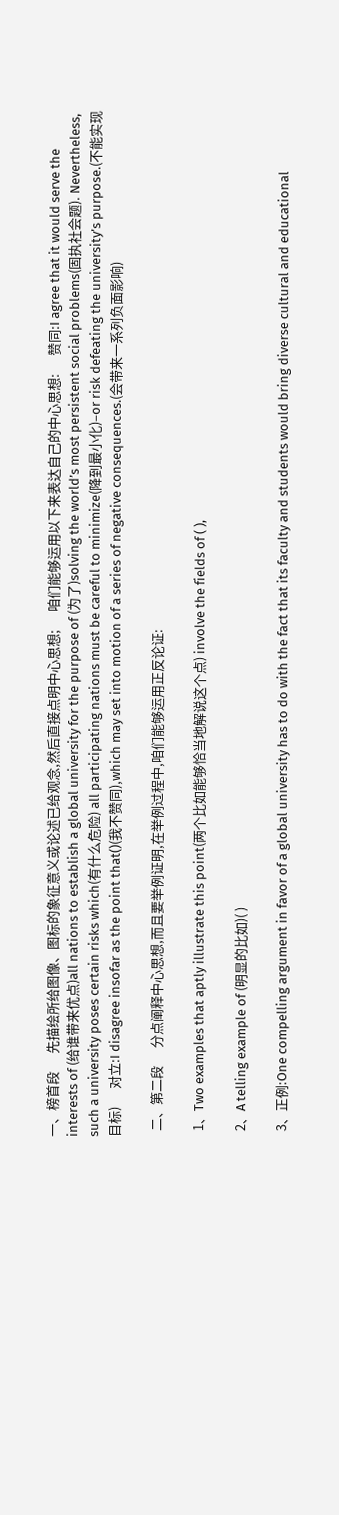一、榜首段      先描绘所给图像、图标的象征意义或论述已给观念,然后直接点明中心思想;      咱们能够运用以下来表达自己的中心思想:      赞同:I agree that it would serve the interests of (给谁带来优点)all nations to establish a global university for the purpose of (为了)solving the world’s most persistent social problems(固执社会题). Nevertheless, such a university poses certain risks which(有什么危险) all participating nations must be careful to minimize(降到最小化)–or risk defeating the university’s purpose.(不能实现目标)      对立:I disagree insofar as the point that()(我不赞同),which may set into motion of a series of negative consequences.(会带来一系列负面影响)

  二、第二段      分点阐释中心思想,而且要举例证明,在举例过程中,咱们能够运用正反论证:

  1、Two examples that aptly illustrate this point(两个比如能够恰当地解说这个点) involve the fields of ( ),

  2、A telling example of (明显的比如)( )

  3、正例:One compelling argument in favor of a global university has to do with the fact that its faculty and students would bring diverse cultural and educational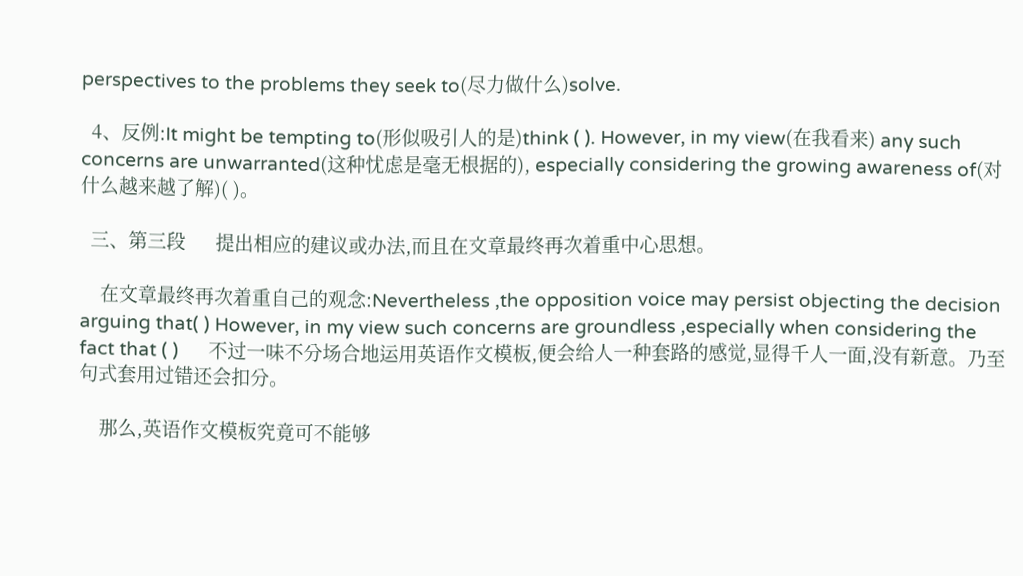perspectives to the problems they seek to(尽力做什么)solve.

  4、反例:It might be tempting to(形似吸引人的是)think ( ). However, in my view(在我看来) any such concerns are unwarranted(这种忧虑是毫无根据的), especially considering the growing awareness of(对什么越来越了解)( )。

  三、第三段      提出相应的建议或办法,而且在文章最终再次着重中心思想。

    在文章最终再次着重自己的观念:Nevertheless ,the opposition voice may persist objecting the decision arguing that( ) However, in my view such concerns are groundless ,especially when considering the fact that ( )      不过一味不分场合地运用英语作文模板,便会给人一种套路的感觉,显得千人一面,没有新意。乃至句式套用过错还会扣分。

    那么,英语作文模板究竟可不能够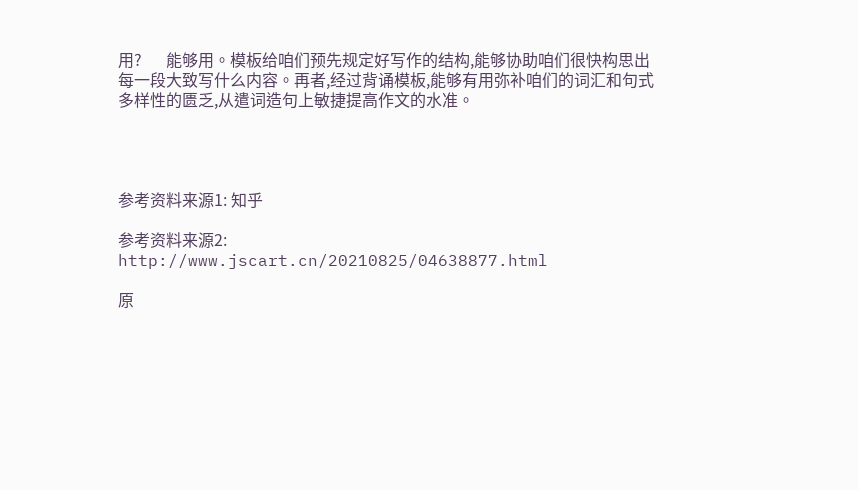用?      能够用。模板给咱们预先规定好写作的结构,能够协助咱们很快构思出每一段大致写什么内容。再者,经过背诵模板,能够有用弥补咱们的词汇和句式多样性的匮乏,从遣词造句上敏捷提高作文的水准。




参考资料来源1: 知乎

参考资料来源2: http://www.jscart.cn/20210825/04638877.html

原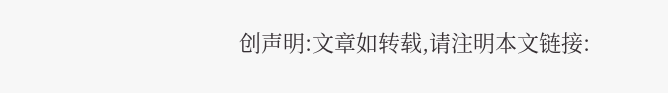创声明:文章如转载,请注明本文链接: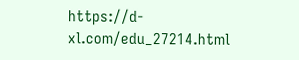https://d-xl.com/edu_27214.html